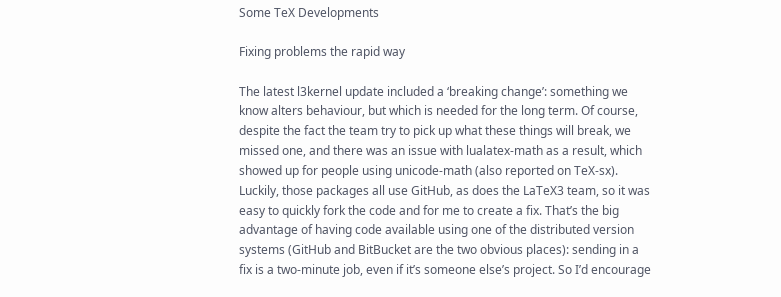Some TeX Developments

Fixing problems the rapid way

The latest l3kernel update included a ‘breaking change’: something we know alters behaviour, but which is needed for the long term. Of course, despite the fact the team try to pick up what these things will break, we missed one, and there was an issue with lualatex-math as a result, which showed up for people using unicode-math (also reported on TeX-sx). Luckily, those packages all use GitHub, as does the LaTeX3 team, so it was easy to quickly fork the code and for me to create a fix. That’s the big advantage of having code available using one of the distributed version systems (GitHub and BitBucket are the two obvious places): sending in a fix is a two-minute job, even if it’s someone else’s project. So I’d encourage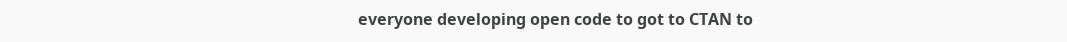everyone developing open code to got to CTAN to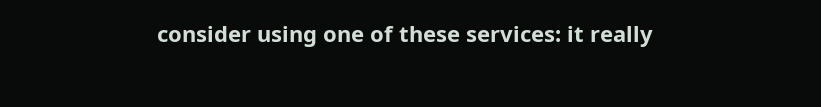consider using one of these services: it really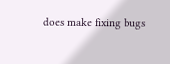does make fixing bugs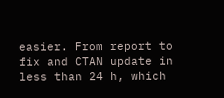easier. From report to fix and CTAN update in less than 24 h, which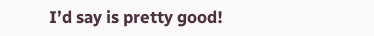I’d say is pretty good!